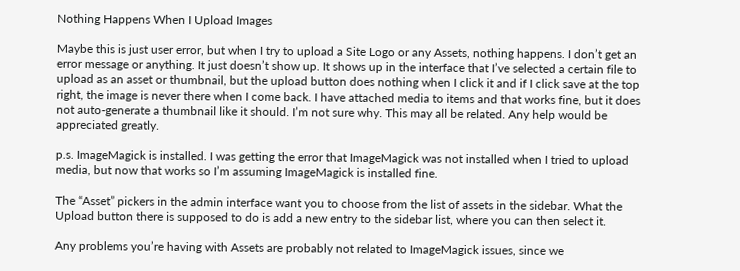Nothing Happens When I Upload Images

Maybe this is just user error, but when I try to upload a Site Logo or any Assets, nothing happens. I don’t get an error message or anything. It just doesn’t show up. It shows up in the interface that I’ve selected a certain file to upload as an asset or thumbnail, but the upload button does nothing when I click it and if I click save at the top right, the image is never there when I come back. I have attached media to items and that works fine, but it does not auto-generate a thumbnail like it should. I’m not sure why. This may all be related. Any help would be appreciated greatly.

p.s. ImageMagick is installed. I was getting the error that ImageMagick was not installed when I tried to upload media, but now that works so I’m assuming ImageMagick is installed fine.

The “Asset” pickers in the admin interface want you to choose from the list of assets in the sidebar. What the Upload button there is supposed to do is add a new entry to the sidebar list, where you can then select it.

Any problems you’re having with Assets are probably not related to ImageMagick issues, since we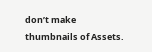don’t make thumbnails of Assets.